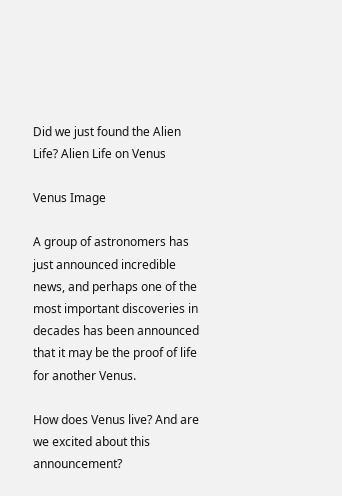Did we just found the Alien Life? Alien Life on Venus

Venus Image

A group of astronomers has just announced incredible news, and perhaps one of the most important discoveries in decades has been announced that it may be the proof of life for another Venus.

How does Venus live? And are we excited about this announcement?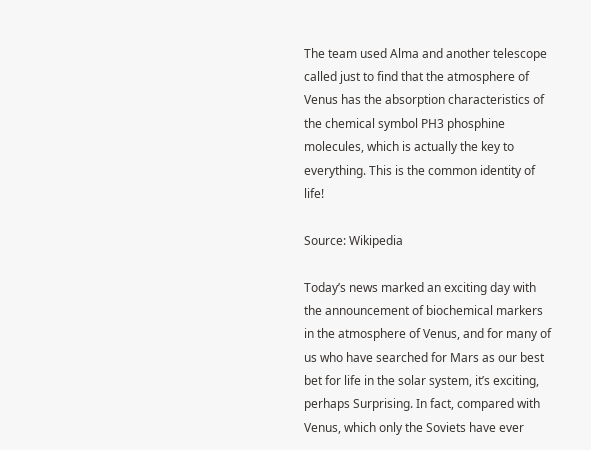The team used Alma and another telescope called just to find that the atmosphere of Venus has the absorption characteristics of the chemical symbol PH3 phosphine molecules, which is actually the key to everything. This is the common identity of life!

Source: Wikipedia

Today’s news marked an exciting day with the announcement of biochemical markers in the atmosphere of Venus, and for many of us who have searched for Mars as our best bet for life in the solar system, it’s exciting, perhaps Surprising. In fact, compared with Venus, which only the Soviets have ever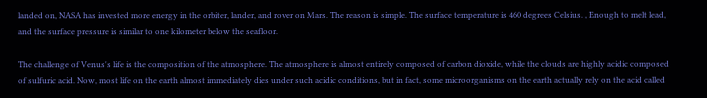landed on, NASA has invested more energy in the orbiter, lander, and rover on Mars. The reason is simple. The surface temperature is 460 degrees Celsius. , Enough to melt lead, and the surface pressure is similar to one kilometer below the seafloor.

The challenge of Venus's life is the composition of the atmosphere. The atmosphere is almost entirely composed of carbon dioxide, while the clouds are highly acidic composed of sulfuric acid. Now, most life on the earth almost immediately dies under such acidic conditions, but in fact, some microorganisms on the earth actually rely on the acid called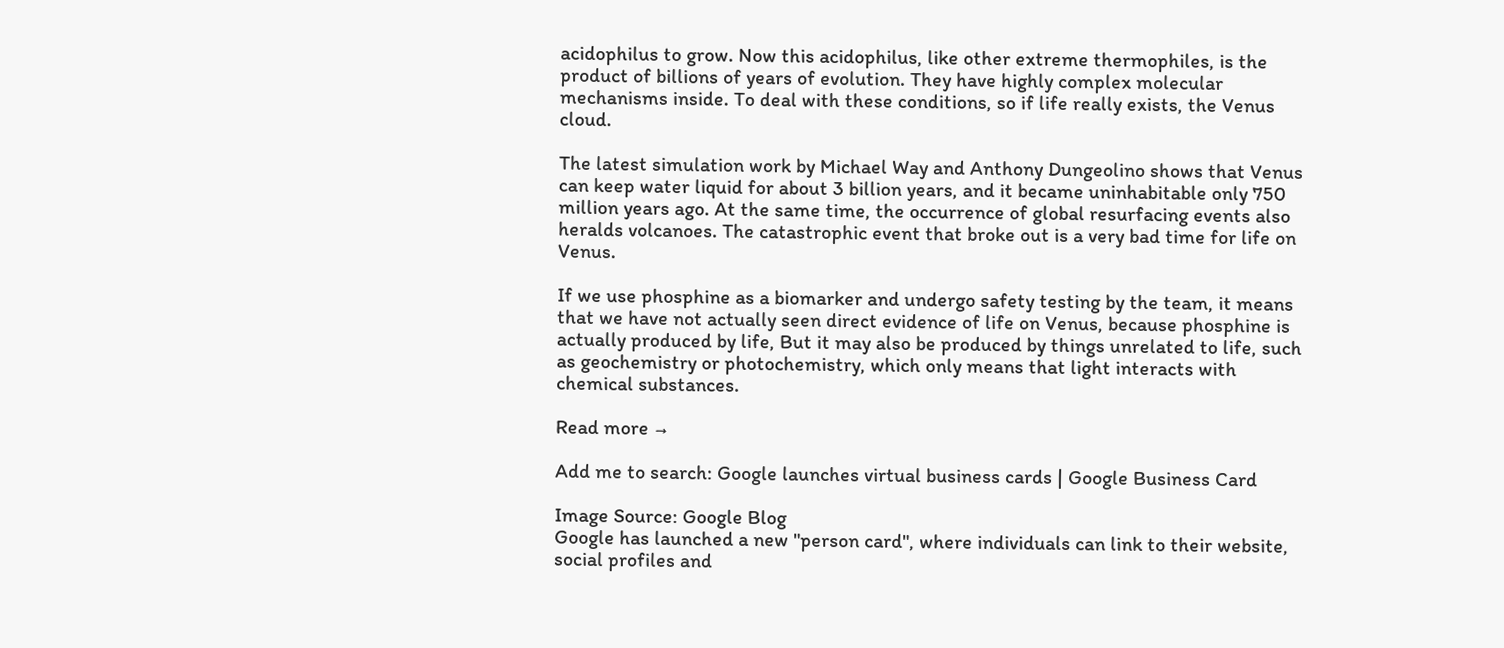acidophilus to grow. Now this acidophilus, like other extreme thermophiles, is the product of billions of years of evolution. They have highly complex molecular mechanisms inside. To deal with these conditions, so if life really exists, the Venus cloud.

The latest simulation work by Michael Way and Anthony Dungeolino shows that Venus can keep water liquid for about 3 billion years, and it became uninhabitable only 750 million years ago. At the same time, the occurrence of global resurfacing events also heralds volcanoes. The catastrophic event that broke out is a very bad time for life on Venus.

If we use phosphine as a biomarker and undergo safety testing by the team, it means that we have not actually seen direct evidence of life on Venus, because phosphine is actually produced by life, But it may also be produced by things unrelated to life, such as geochemistry or photochemistry, which only means that light interacts with chemical substances.

Read more →

Add me to search: Google launches virtual business cards | Google Business Card

Image Source: Google Blog
Google has launched a new "person card", where individuals can link to their website, social profiles and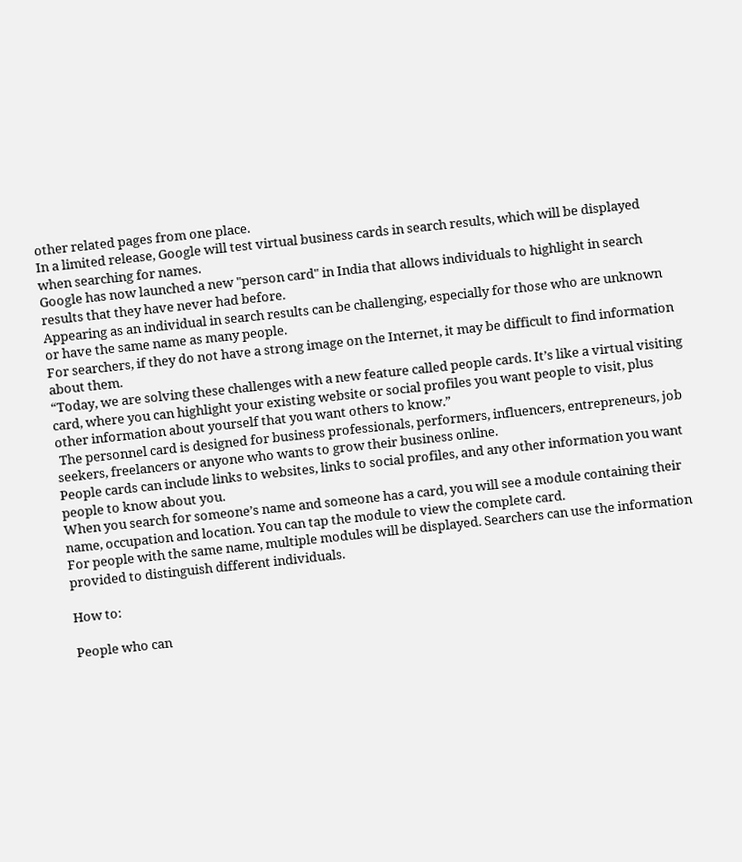other related pages from one place.
In a limited release, Google will test virtual business cards in search results, which will be displayed when searching for names.
Google has now launched a new "person card" in India that allows individuals to highlight in search results that they have never had before.
Appearing as an individual in search results can be challenging, especially for those who are unknown or have the same name as many people.
For searchers, if they do not have a strong image on the Internet, it may be difficult to find information about them.
“Today, we are solving these challenges with a new feature called people cards. It’s like a virtual visiting card, where you can highlight your existing website or social profiles you want people to visit, plus other information about yourself that you want others to know.”
 The personnel card is designed for business professionals, performers, influencers, entrepreneurs, job seekers, freelancers or anyone who wants to grow their business online.
People cards can include links to websites, links to social profiles, and any other information you want people to know about you.
When you search for someone’s name and someone has a card, you will see a module containing their name, occupation and location. You can tap the module to view the complete card.
For people with the same name, multiple modules will be displayed. Searchers can use the information provided to distinguish different individuals.

How to:

People who can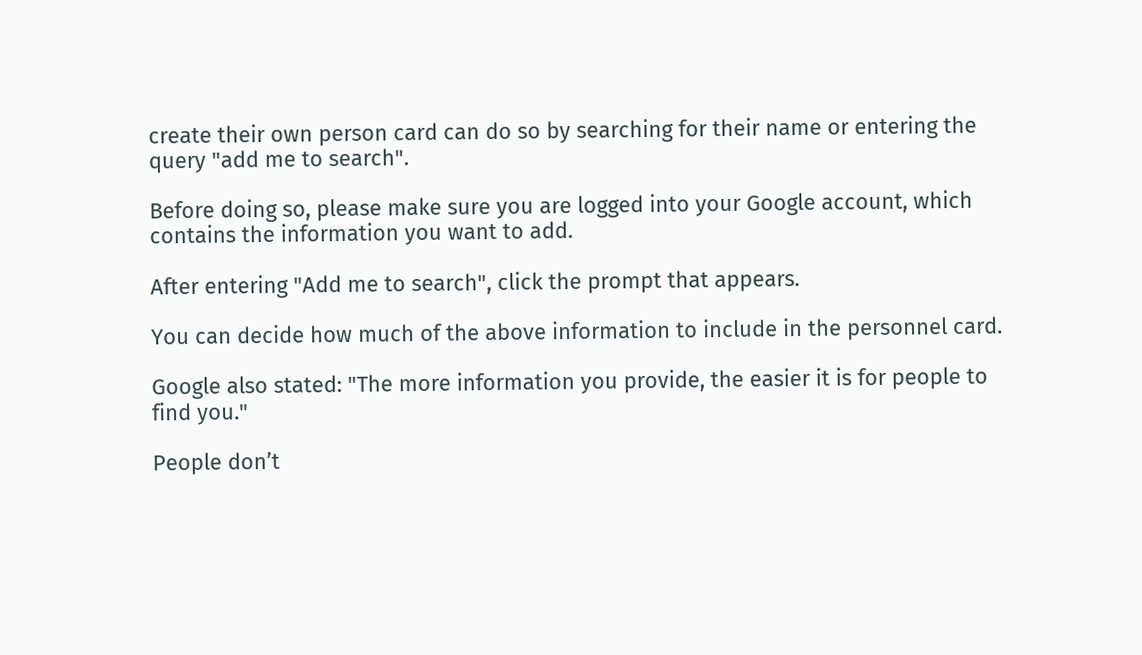create their own person card can do so by searching for their name or entering the query "add me to search".

Before doing so, please make sure you are logged into your Google account, which contains the information you want to add.

After entering "Add me to search", click the prompt that appears.

You can decide how much of the above information to include in the personnel card.

Google also stated: "The more information you provide, the easier it is for people to find you."

People don’t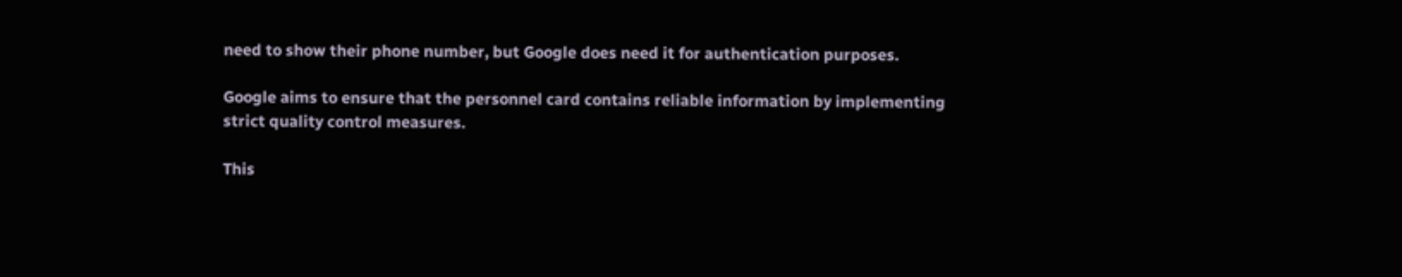need to show their phone number, but Google does need it for authentication purposes.

Google aims to ensure that the personnel card contains reliable information by implementing strict quality control measures.

This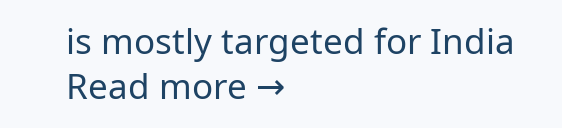is mostly targeted for India
Read more →